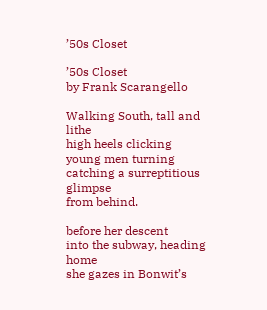’50s Closet

’50s Closet
by Frank Scarangello

Walking South, tall and lithe
high heels clicking
young men turning
catching a surreptitious glimpse
from behind.

before her descent
into the subway, heading home
she gazes in Bonwit’s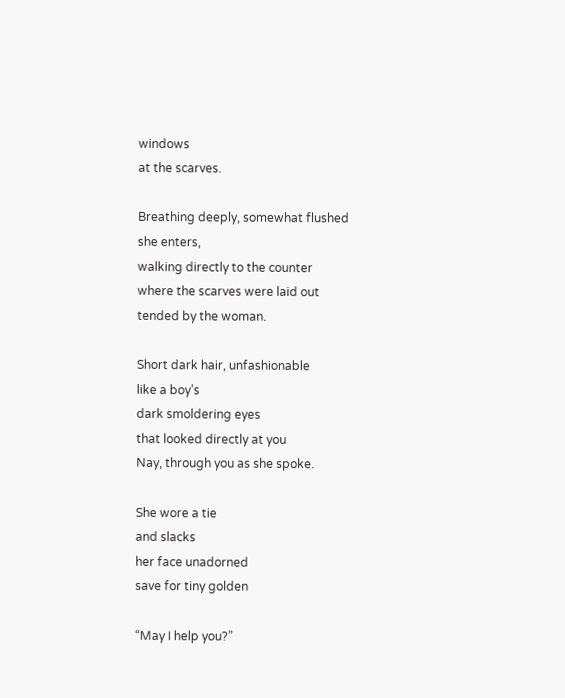windows
at the scarves.

Breathing deeply, somewhat flushed
she enters,
walking directly to the counter
where the scarves were laid out
tended by the woman.

Short dark hair, unfashionable
like a boy’s
dark smoldering eyes
that looked directly at you
Nay, through you as she spoke.

She wore a tie
and slacks
her face unadorned
save for tiny golden

“May I help you?”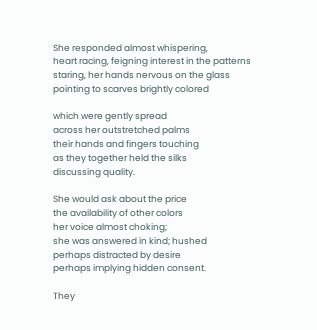She responded almost whispering,
heart racing, feigning interest in the patterns
staring, her hands nervous on the glass
pointing to scarves brightly colored

which were gently spread
across her outstretched palms
their hands and fingers touching
as they together held the silks
discussing quality.

She would ask about the price
the availability of other colors
her voice almost choking;
she was answered in kind; hushed
perhaps distracted by desire
perhaps implying hidden consent.

They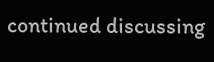continued discussing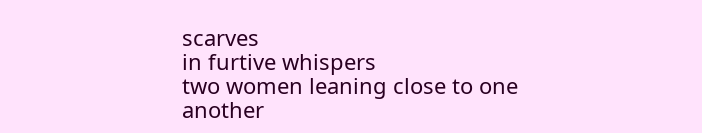scarves
in furtive whispers
two women leaning close to one another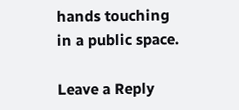hands touching
in a public space.

Leave a Reply